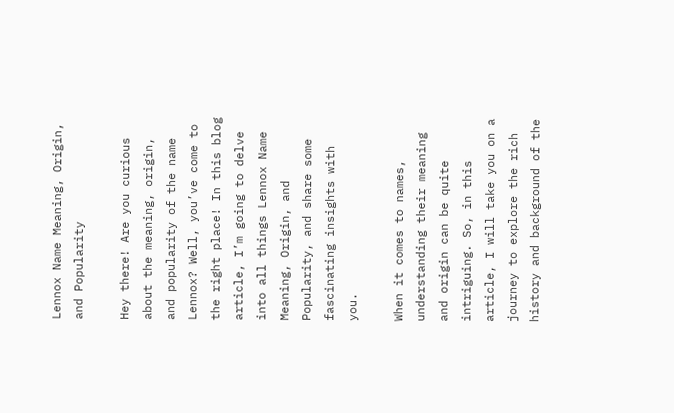Lennox Name Meaning, Origin, and Popularity

Hey there! Are you curious about the meaning, origin, and popularity of the name Lennox? Well, you’ve come to the right place! In this blog article, I’m going to delve into all things Lennox Name Meaning, Origin, and Popularity, and share some fascinating insights with you.

When it comes to names, understanding their meaning and origin can be quite intriguing. So, in this article, I will take you on a journey to explore the rich history and background of the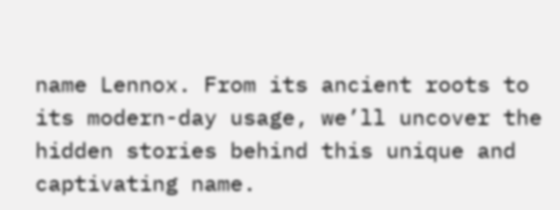name Lennox. From its ancient roots to its modern-day usage, we’ll uncover the hidden stories behind this unique and captivating name.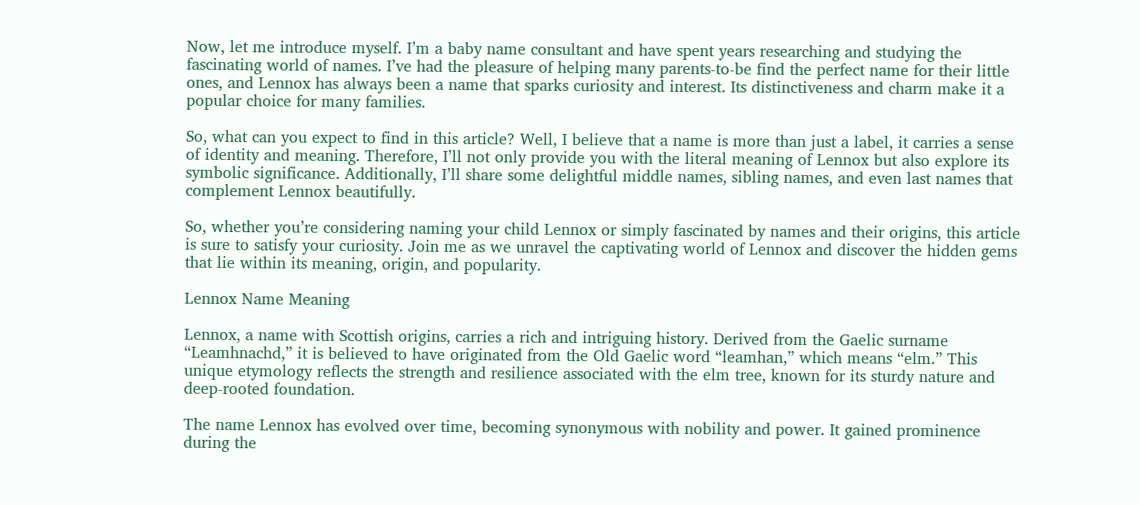Now, let me introduce myself. I’m a baby name consultant and have spent years researching and studying the fascinating world of names. I’ve had the pleasure of helping many parents-to-be find the perfect name for their little ones, and Lennox has always been a name that sparks curiosity and interest. Its distinctiveness and charm make it a popular choice for many families.

So, what can you expect to find in this article? Well, I believe that a name is more than just a label, it carries a sense of identity and meaning. Therefore, I’ll not only provide you with the literal meaning of Lennox but also explore its symbolic significance. Additionally, I’ll share some delightful middle names, sibling names, and even last names that complement Lennox beautifully.

So, whether you’re considering naming your child Lennox or simply fascinated by names and their origins, this article is sure to satisfy your curiosity. Join me as we unravel the captivating world of Lennox and discover the hidden gems that lie within its meaning, origin, and popularity.

Lennox Name Meaning

Lennox, a name with Scottish origins, carries a rich and intriguing history. Derived from the Gaelic surname “Leamhnachd,” it is believed to have originated from the Old Gaelic word “leamhan,” which means “elm.” This unique etymology reflects the strength and resilience associated with the elm tree, known for its sturdy nature and deep-rooted foundation.

The name Lennox has evolved over time, becoming synonymous with nobility and power. It gained prominence during the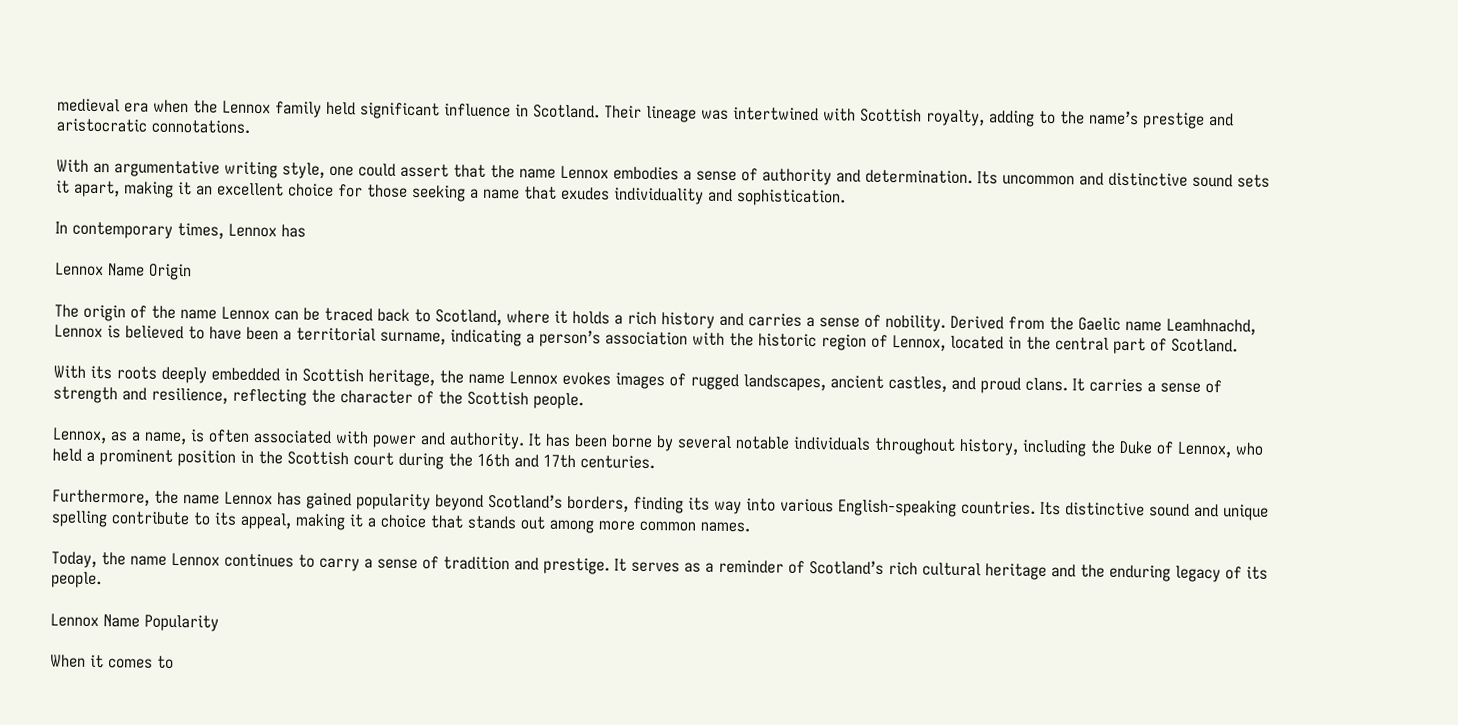medieval era when the Lennox family held significant influence in Scotland. Their lineage was intertwined with Scottish royalty, adding to the name’s prestige and aristocratic connotations.

With an argumentative writing style, one could assert that the name Lennox embodies a sense of authority and determination. Its uncommon and distinctive sound sets it apart, making it an excellent choice for those seeking a name that exudes individuality and sophistication.

In contemporary times, Lennox has

Lennox Name Origin

The origin of the name Lennox can be traced back to Scotland, where it holds a rich history and carries a sense of nobility. Derived from the Gaelic name Leamhnachd, Lennox is believed to have been a territorial surname, indicating a person’s association with the historic region of Lennox, located in the central part of Scotland.

With its roots deeply embedded in Scottish heritage, the name Lennox evokes images of rugged landscapes, ancient castles, and proud clans. It carries a sense of strength and resilience, reflecting the character of the Scottish people.

Lennox, as a name, is often associated with power and authority. It has been borne by several notable individuals throughout history, including the Duke of Lennox, who held a prominent position in the Scottish court during the 16th and 17th centuries.

Furthermore, the name Lennox has gained popularity beyond Scotland’s borders, finding its way into various English-speaking countries. Its distinctive sound and unique spelling contribute to its appeal, making it a choice that stands out among more common names.

Today, the name Lennox continues to carry a sense of tradition and prestige. It serves as a reminder of Scotland’s rich cultural heritage and the enduring legacy of its people.

Lennox Name Popularity

When it comes to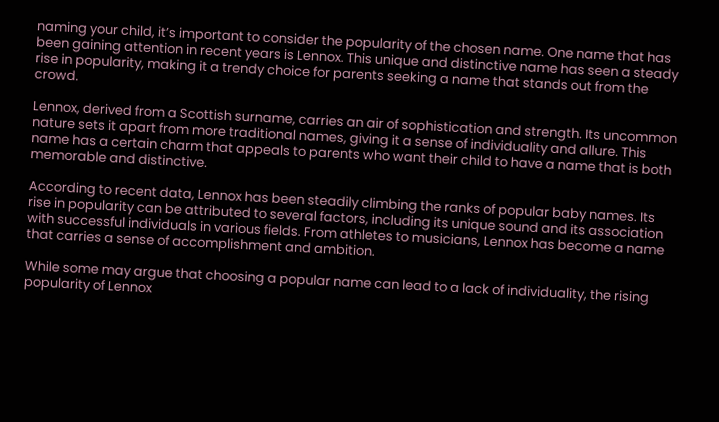naming your child, it’s important to consider the popularity of the chosen name. One name that has been gaining attention in recent years is Lennox. This unique and distinctive name has seen a steady rise in popularity, making it a trendy choice for parents seeking a name that stands out from the crowd.

Lennox, derived from a Scottish surname, carries an air of sophistication and strength. Its uncommon nature sets it apart from more traditional names, giving it a sense of individuality and allure. This name has a certain charm that appeals to parents who want their child to have a name that is both memorable and distinctive.

According to recent data, Lennox has been steadily climbing the ranks of popular baby names. Its rise in popularity can be attributed to several factors, including its unique sound and its association with successful individuals in various fields. From athletes to musicians, Lennox has become a name that carries a sense of accomplishment and ambition.

While some may argue that choosing a popular name can lead to a lack of individuality, the rising popularity of Lennox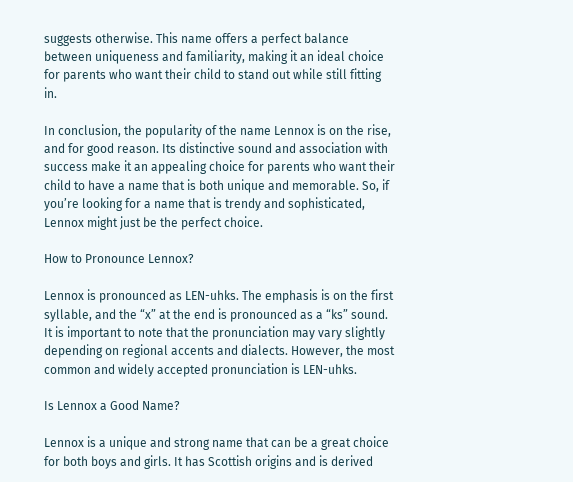suggests otherwise. This name offers a perfect balance between uniqueness and familiarity, making it an ideal choice for parents who want their child to stand out while still fitting in.

In conclusion, the popularity of the name Lennox is on the rise, and for good reason. Its distinctive sound and association with success make it an appealing choice for parents who want their child to have a name that is both unique and memorable. So, if you’re looking for a name that is trendy and sophisticated, Lennox might just be the perfect choice.

How to Pronounce Lennox?

Lennox is pronounced as LEN-uhks. The emphasis is on the first syllable, and the “x” at the end is pronounced as a “ks” sound. It is important to note that the pronunciation may vary slightly depending on regional accents and dialects. However, the most common and widely accepted pronunciation is LEN-uhks.

Is Lennox a Good Name?

Lennox is a unique and strong name that can be a great choice for both boys and girls. It has Scottish origins and is derived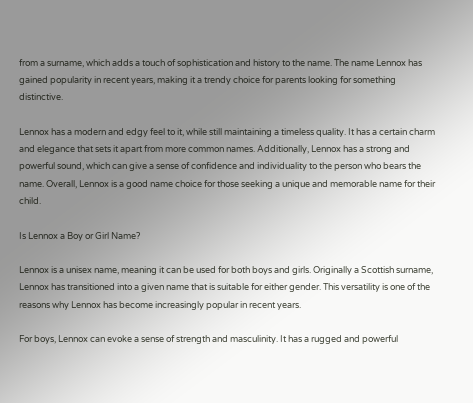from a surname, which adds a touch of sophistication and history to the name. The name Lennox has gained popularity in recent years, making it a trendy choice for parents looking for something distinctive.

Lennox has a modern and edgy feel to it, while still maintaining a timeless quality. It has a certain charm and elegance that sets it apart from more common names. Additionally, Lennox has a strong and powerful sound, which can give a sense of confidence and individuality to the person who bears the name. Overall, Lennox is a good name choice for those seeking a unique and memorable name for their child.

Is Lennox a Boy or Girl Name?

Lennox is a unisex name, meaning it can be used for both boys and girls. Originally a Scottish surname, Lennox has transitioned into a given name that is suitable for either gender. This versatility is one of the reasons why Lennox has become increasingly popular in recent years.

For boys, Lennox can evoke a sense of strength and masculinity. It has a rugged and powerful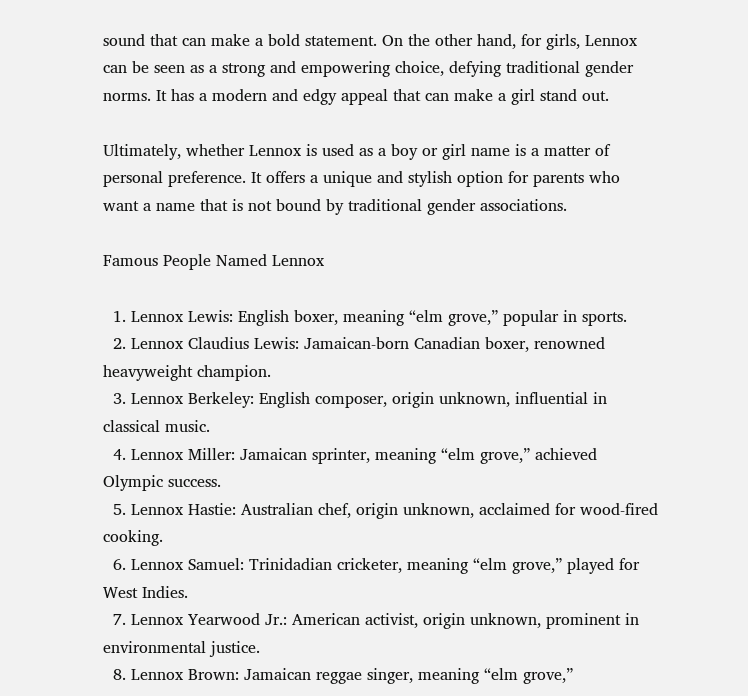sound that can make a bold statement. On the other hand, for girls, Lennox can be seen as a strong and empowering choice, defying traditional gender norms. It has a modern and edgy appeal that can make a girl stand out.

Ultimately, whether Lennox is used as a boy or girl name is a matter of personal preference. It offers a unique and stylish option for parents who want a name that is not bound by traditional gender associations.

Famous People Named Lennox

  1. Lennox Lewis: English boxer, meaning “elm grove,” popular in sports.
  2. Lennox Claudius Lewis: Jamaican-born Canadian boxer, renowned heavyweight champion.
  3. Lennox Berkeley: English composer, origin unknown, influential in classical music.
  4. Lennox Miller: Jamaican sprinter, meaning “elm grove,” achieved Olympic success.
  5. Lennox Hastie: Australian chef, origin unknown, acclaimed for wood-fired cooking.
  6. Lennox Samuel: Trinidadian cricketer, meaning “elm grove,” played for West Indies.
  7. Lennox Yearwood Jr.: American activist, origin unknown, prominent in environmental justice.
  8. Lennox Brown: Jamaican reggae singer, meaning “elm grove,”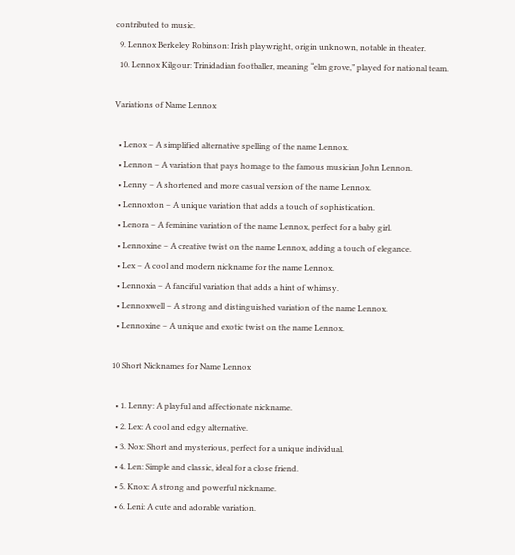contributed to music.
  9. Lennox Berkeley Robinson: Irish playwright, origin unknown, notable in theater.
  10. Lennox Kilgour: Trinidadian footballer, meaning “elm grove,” played for national team.

Variations of Name Lennox

  • Lenox – A simplified alternative spelling of the name Lennox.
  • Lennon – A variation that pays homage to the famous musician John Lennon.
  • Lenny – A shortened and more casual version of the name Lennox.
  • Lennoxton – A unique variation that adds a touch of sophistication.
  • Lenora – A feminine variation of the name Lennox, perfect for a baby girl.
  • Lennoxine – A creative twist on the name Lennox, adding a touch of elegance.
  • Lex – A cool and modern nickname for the name Lennox.
  • Lennoxia – A fanciful variation that adds a hint of whimsy.
  • Lennoxwell – A strong and distinguished variation of the name Lennox.
  • Lennoxine – A unique and exotic twist on the name Lennox.

10 Short Nicknames for Name Lennox

  • 1. Lenny: A playful and affectionate nickname.
  • 2. Lex: A cool and edgy alternative.
  • 3. Nox: Short and mysterious, perfect for a unique individual.
  • 4. Len: Simple and classic, ideal for a close friend.
  • 5. Knox: A strong and powerful nickname.
  • 6. Leni: A cute and adorable variation.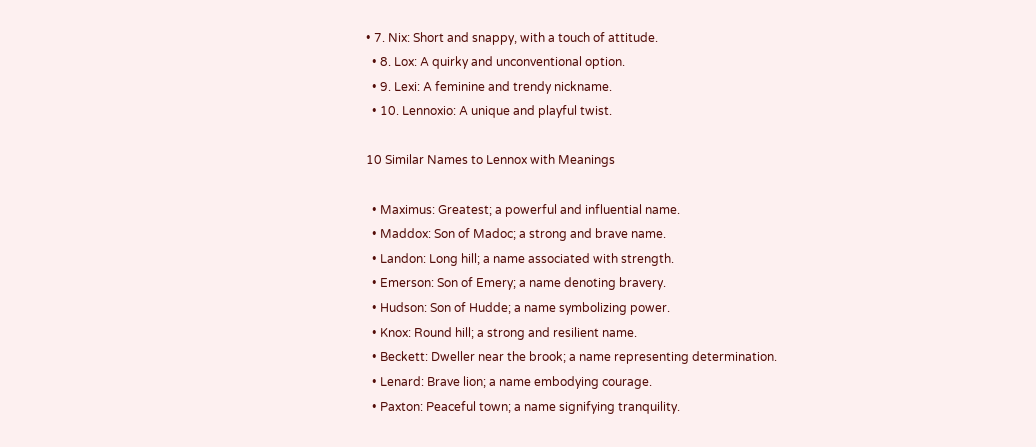• 7. Nix: Short and snappy, with a touch of attitude.
  • 8. Lox: A quirky and unconventional option.
  • 9. Lexi: A feminine and trendy nickname.
  • 10. Lennoxio: A unique and playful twist.

10 Similar Names to Lennox with Meanings

  • Maximus: Greatest; a powerful and influential name.
  • Maddox: Son of Madoc; a strong and brave name.
  • Landon: Long hill; a name associated with strength.
  • Emerson: Son of Emery; a name denoting bravery.
  • Hudson: Son of Hudde; a name symbolizing power.
  • Knox: Round hill; a strong and resilient name.
  • Beckett: Dweller near the brook; a name representing determination.
  • Lenard: Brave lion; a name embodying courage.
  • Paxton: Peaceful town; a name signifying tranquility.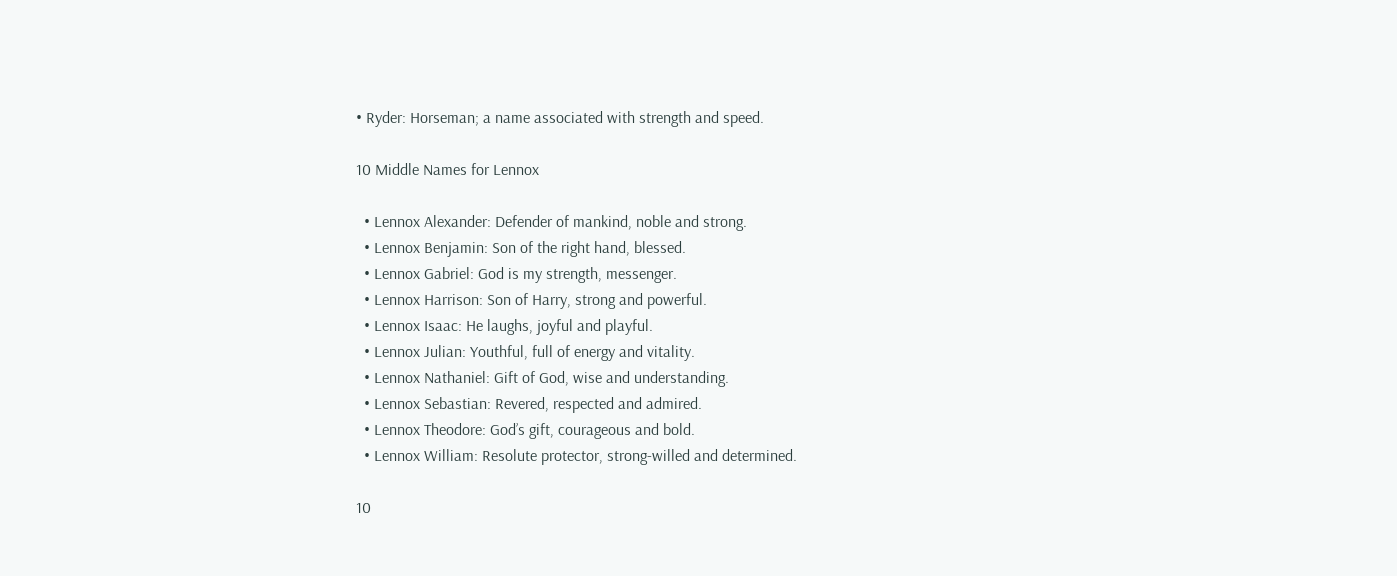• Ryder: Horseman; a name associated with strength and speed.

10 Middle Names for Lennox

  • Lennox Alexander: Defender of mankind, noble and strong.
  • Lennox Benjamin: Son of the right hand, blessed.
  • Lennox Gabriel: God is my strength, messenger.
  • Lennox Harrison: Son of Harry, strong and powerful.
  • Lennox Isaac: He laughs, joyful and playful.
  • Lennox Julian: Youthful, full of energy and vitality.
  • Lennox Nathaniel: Gift of God, wise and understanding.
  • Lennox Sebastian: Revered, respected and admired.
  • Lennox Theodore: God’s gift, courageous and bold.
  • Lennox William: Resolute protector, strong-willed and determined.

10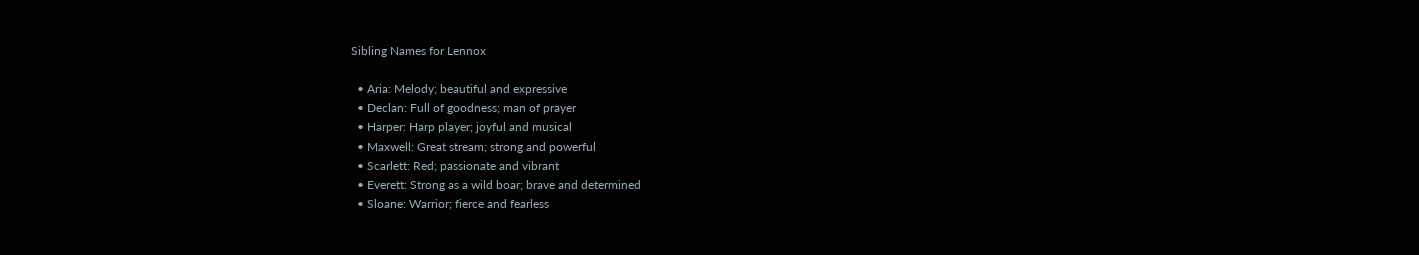Sibling Names for Lennox

  • Aria: Melody; beautiful and expressive
  • Declan: Full of goodness; man of prayer
  • Harper: Harp player; joyful and musical
  • Maxwell: Great stream; strong and powerful
  • Scarlett: Red; passionate and vibrant
  • Everett: Strong as a wild boar; brave and determined
  • Sloane: Warrior; fierce and fearless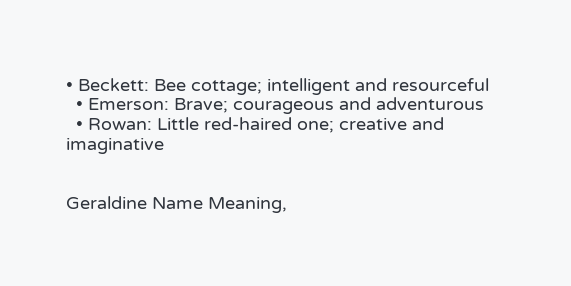• Beckett: Bee cottage; intelligent and resourceful
  • Emerson: Brave; courageous and adventurous
  • Rowan: Little red-haired one; creative and imaginative


Geraldine Name Meaning,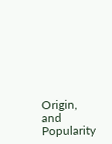Origin, and Popularity